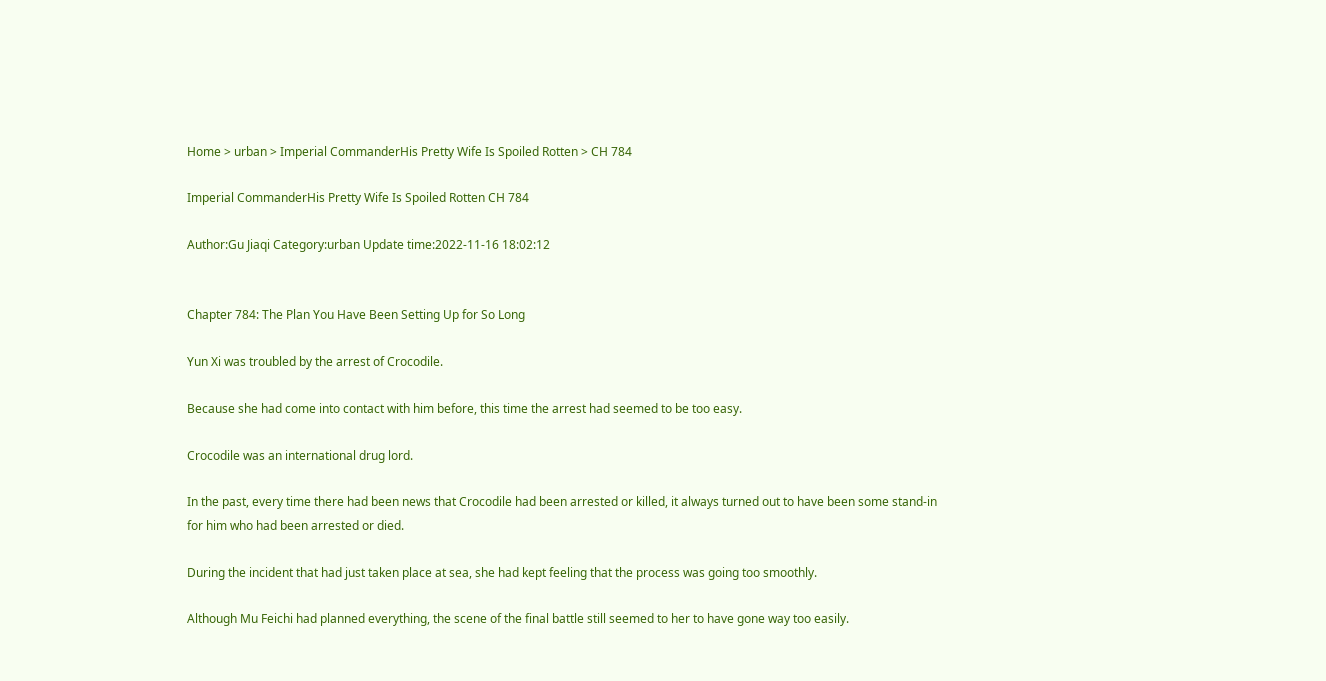Home > urban > Imperial CommanderHis Pretty Wife Is Spoiled Rotten > CH 784

Imperial CommanderHis Pretty Wife Is Spoiled Rotten CH 784

Author:Gu Jiaqi Category:urban Update time:2022-11-16 18:02:12


Chapter 784: The Plan You Have Been Setting Up for So Long

Yun Xi was troubled by the arrest of Crocodile.

Because she had come into contact with him before, this time the arrest had seemed to be too easy.

Crocodile was an international drug lord.

In the past, every time there had been news that Crocodile had been arrested or killed, it always turned out to have been some stand-in for him who had been arrested or died.

During the incident that had just taken place at sea, she had kept feeling that the process was going too smoothly.

Although Mu Feichi had planned everything, the scene of the final battle still seemed to her to have gone way too easily.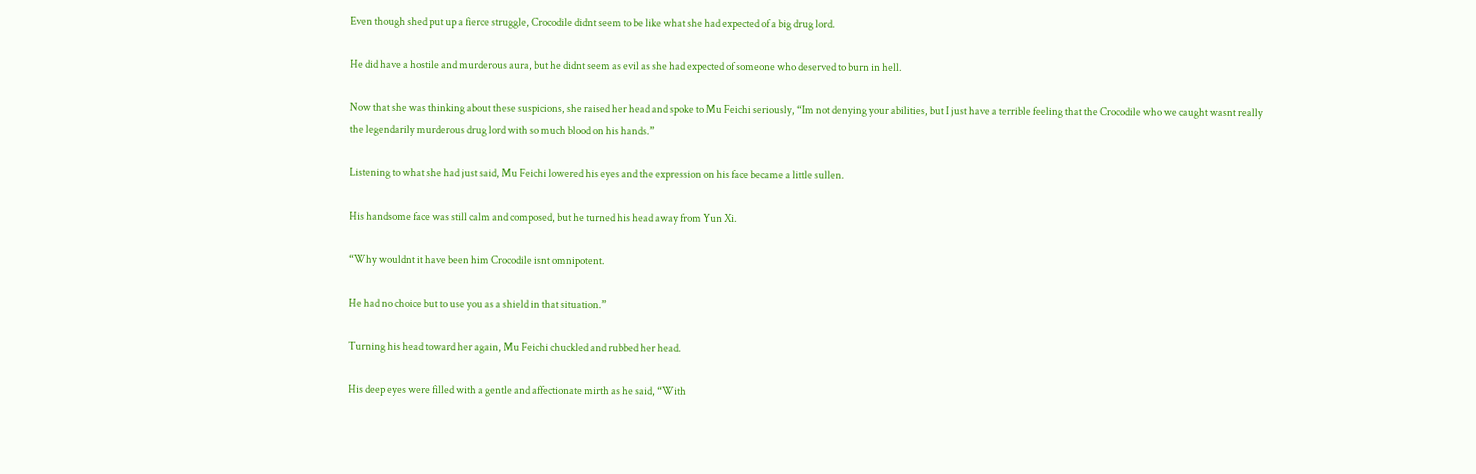Even though shed put up a fierce struggle, Crocodile didnt seem to be like what she had expected of a big drug lord.

He did have a hostile and murderous aura, but he didnt seem as evil as she had expected of someone who deserved to burn in hell.

Now that she was thinking about these suspicions, she raised her head and spoke to Mu Feichi seriously, “Im not denying your abilities, but I just have a terrible feeling that the Crocodile who we caught wasnt really the legendarily murderous drug lord with so much blood on his hands.”

Listening to what she had just said, Mu Feichi lowered his eyes and the expression on his face became a little sullen.

His handsome face was still calm and composed, but he turned his head away from Yun Xi.

“Why wouldnt it have been him Crocodile isnt omnipotent.

He had no choice but to use you as a shield in that situation.”

Turning his head toward her again, Mu Feichi chuckled and rubbed her head.

His deep eyes were filled with a gentle and affectionate mirth as he said, “With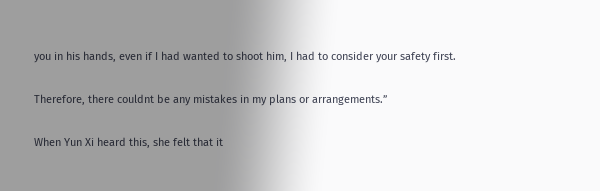you in his hands, even if I had wanted to shoot him, I had to consider your safety first.

Therefore, there couldnt be any mistakes in my plans or arrangements.”

When Yun Xi heard this, she felt that it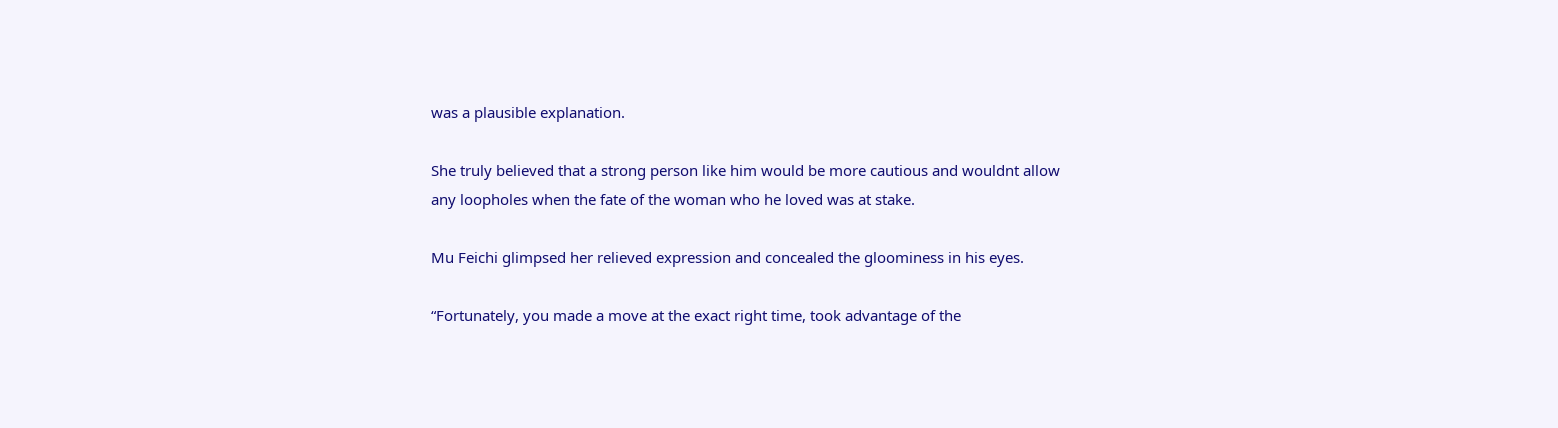was a plausible explanation.

She truly believed that a strong person like him would be more cautious and wouldnt allow any loopholes when the fate of the woman who he loved was at stake.

Mu Feichi glimpsed her relieved expression and concealed the gloominess in his eyes.

“Fortunately, you made a move at the exact right time, took advantage of the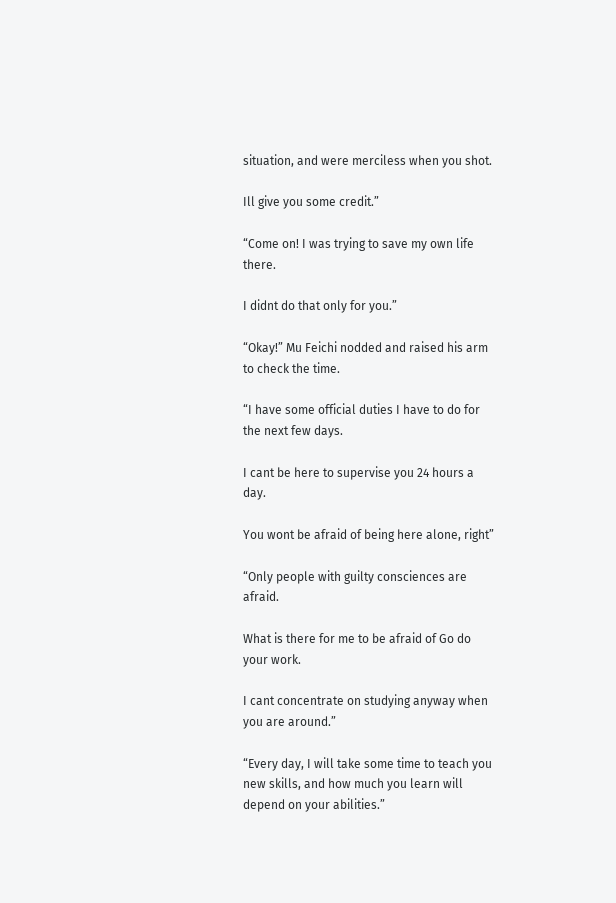situation, and were merciless when you shot.

Ill give you some credit.”

“Come on! I was trying to save my own life there.

I didnt do that only for you.”

“Okay!” Mu Feichi nodded and raised his arm to check the time.

“I have some official duties I have to do for the next few days.

I cant be here to supervise you 24 hours a day.

You wont be afraid of being here alone, right”

“Only people with guilty consciences are afraid.

What is there for me to be afraid of Go do your work.

I cant concentrate on studying anyway when you are around.”

“Every day, I will take some time to teach you new skills, and how much you learn will depend on your abilities.”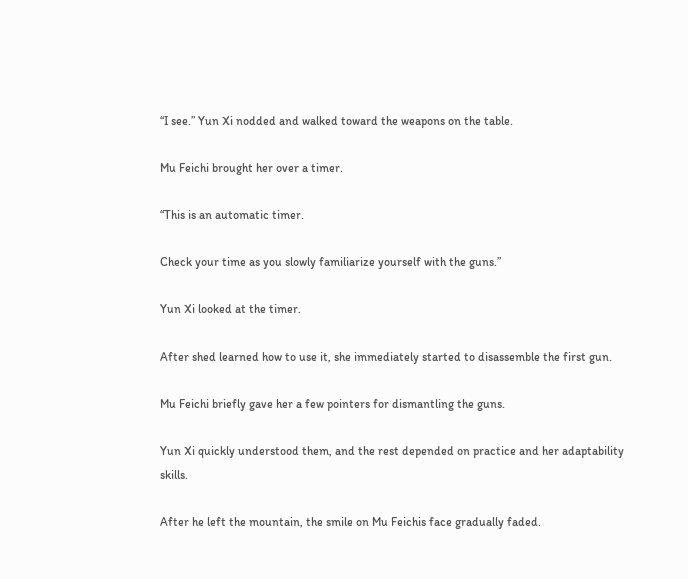“I see.” Yun Xi nodded and walked toward the weapons on the table.

Mu Feichi brought her over a timer.

“This is an automatic timer.

Check your time as you slowly familiarize yourself with the guns.”

Yun Xi looked at the timer.

After shed learned how to use it, she immediately started to disassemble the first gun.

Mu Feichi briefly gave her a few pointers for dismantling the guns.

Yun Xi quickly understood them, and the rest depended on practice and her adaptability skills.

After he left the mountain, the smile on Mu Feichis face gradually faded.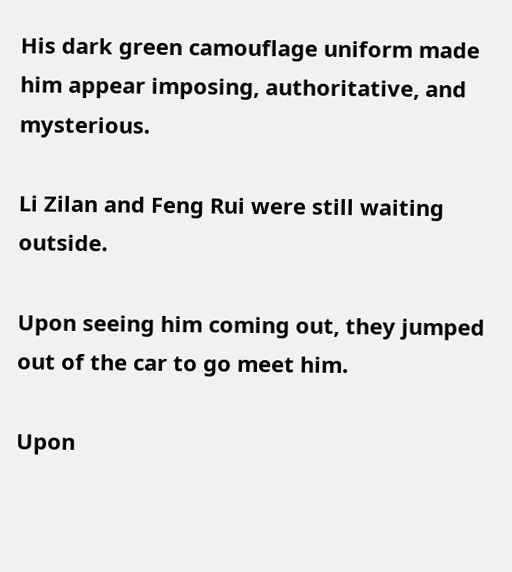His dark green camouflage uniform made him appear imposing, authoritative, and mysterious.

Li Zilan and Feng Rui were still waiting outside.

Upon seeing him coming out, they jumped out of the car to go meet him.

Upon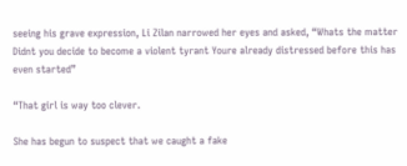seeing his grave expression, Li Zilan narrowed her eyes and asked, “Whats the matter Didnt you decide to become a violent tyrant Youre already distressed before this has even started”

“That girl is way too clever.

She has begun to suspect that we caught a fake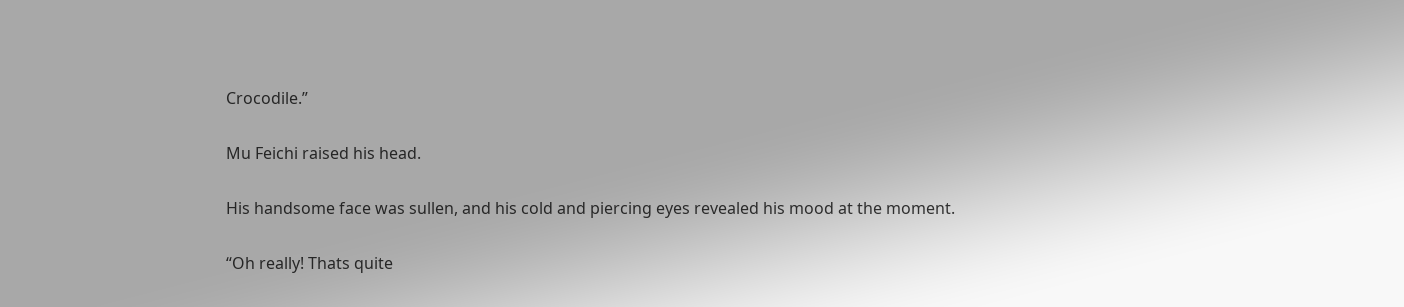Crocodile.”

Mu Feichi raised his head.

His handsome face was sullen, and his cold and piercing eyes revealed his mood at the moment.

“Oh really! Thats quite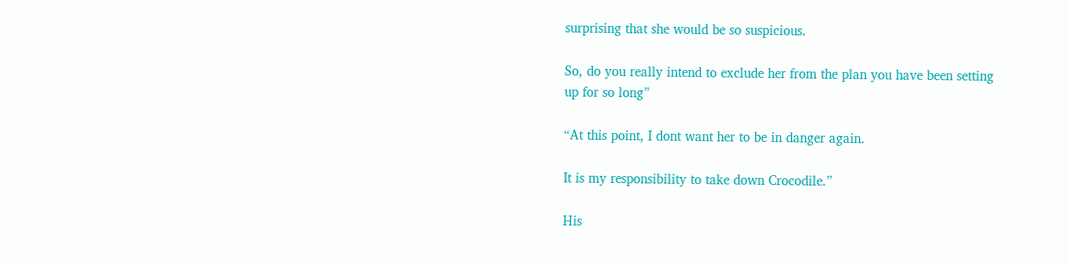surprising that she would be so suspicious.

So, do you really intend to exclude her from the plan you have been setting up for so long”

“At this point, I dont want her to be in danger again.

It is my responsibility to take down Crocodile.”

His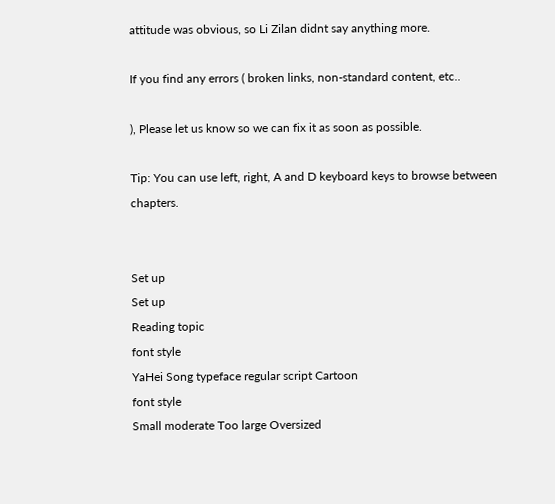attitude was obvious, so Li Zilan didnt say anything more.

If you find any errors ( broken links, non-standard content, etc..

), Please let us know so we can fix it as soon as possible.

Tip: You can use left, right, A and D keyboard keys to browse between chapters.


Set up
Set up
Reading topic
font style
YaHei Song typeface regular script Cartoon
font style
Small moderate Too large Oversized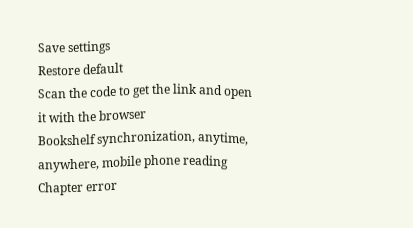Save settings
Restore default
Scan the code to get the link and open it with the browser
Bookshelf synchronization, anytime, anywhere, mobile phone reading
Chapter error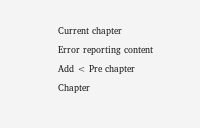Current chapter
Error reporting content
Add < Pre chapter Chapter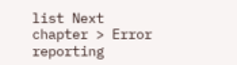list Next chapter > Error reporting